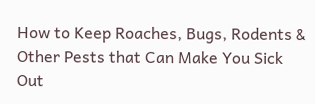How to Keep Roaches, Bugs, Rodents & Other Pests that Can Make You Sick Out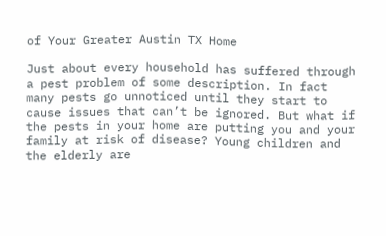of Your Greater Austin TX Home

Just about every household has suffered through a pest problem of some description. In fact many pests go unnoticed until they start to cause issues that can’t be ignored. But what if the pests in your home are putting you and your family at risk of disease? Young children and the elderly are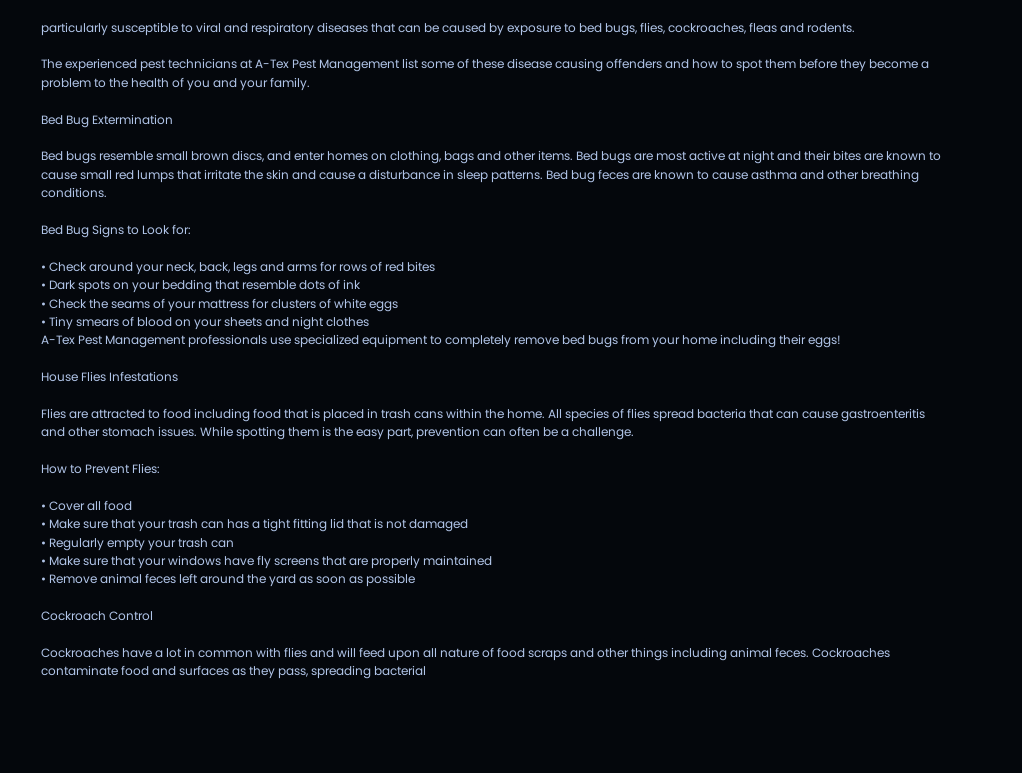particularly susceptible to viral and respiratory diseases that can be caused by exposure to bed bugs, flies, cockroaches, fleas and rodents.

The experienced pest technicians at A-Tex Pest Management list some of these disease causing offenders and how to spot them before they become a problem to the health of you and your family.

Bed Bug Extermination

Bed bugs resemble small brown discs, and enter homes on clothing, bags and other items. Bed bugs are most active at night and their bites are known to cause small red lumps that irritate the skin and cause a disturbance in sleep patterns. Bed bug feces are known to cause asthma and other breathing conditions.

Bed Bug Signs to Look for:

• Check around your neck, back, legs and arms for rows of red bites
• Dark spots on your bedding that resemble dots of ink
• Check the seams of your mattress for clusters of white eggs
• Tiny smears of blood on your sheets and night clothes
A-Tex Pest Management professionals use specialized equipment to completely remove bed bugs from your home including their eggs!

House Flies Infestations

Flies are attracted to food including food that is placed in trash cans within the home. All species of flies spread bacteria that can cause gastroenteritis and other stomach issues. While spotting them is the easy part, prevention can often be a challenge.

How to Prevent Flies:

• Cover all food
• Make sure that your trash can has a tight fitting lid that is not damaged
• Regularly empty your trash can
• Make sure that your windows have fly screens that are properly maintained
• Remove animal feces left around the yard as soon as possible

Cockroach Control

Cockroaches have a lot in common with flies and will feed upon all nature of food scraps and other things including animal feces. Cockroaches contaminate food and surfaces as they pass, spreading bacterial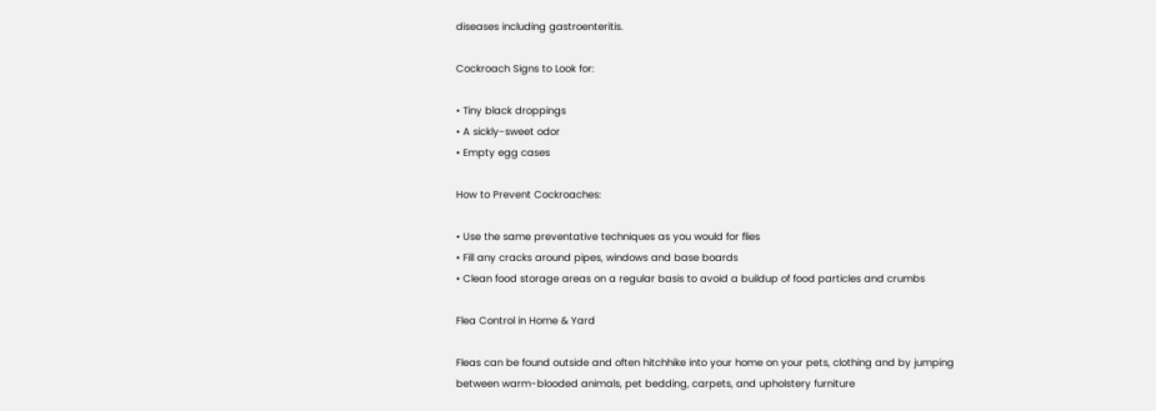diseases including gastroenteritis.

Cockroach Signs to Look for:

• Tiny black droppings
• A sickly-sweet odor
• Empty egg cases

How to Prevent Cockroaches:

• Use the same preventative techniques as you would for flies
• Fill any cracks around pipes, windows and base boards
• Clean food storage areas on a regular basis to avoid a buildup of food particles and crumbs

Flea Control in Home & Yard

Fleas can be found outside and often hitchhike into your home on your pets, clothing and by jumping between warm-blooded animals, pet bedding, carpets, and upholstery furniture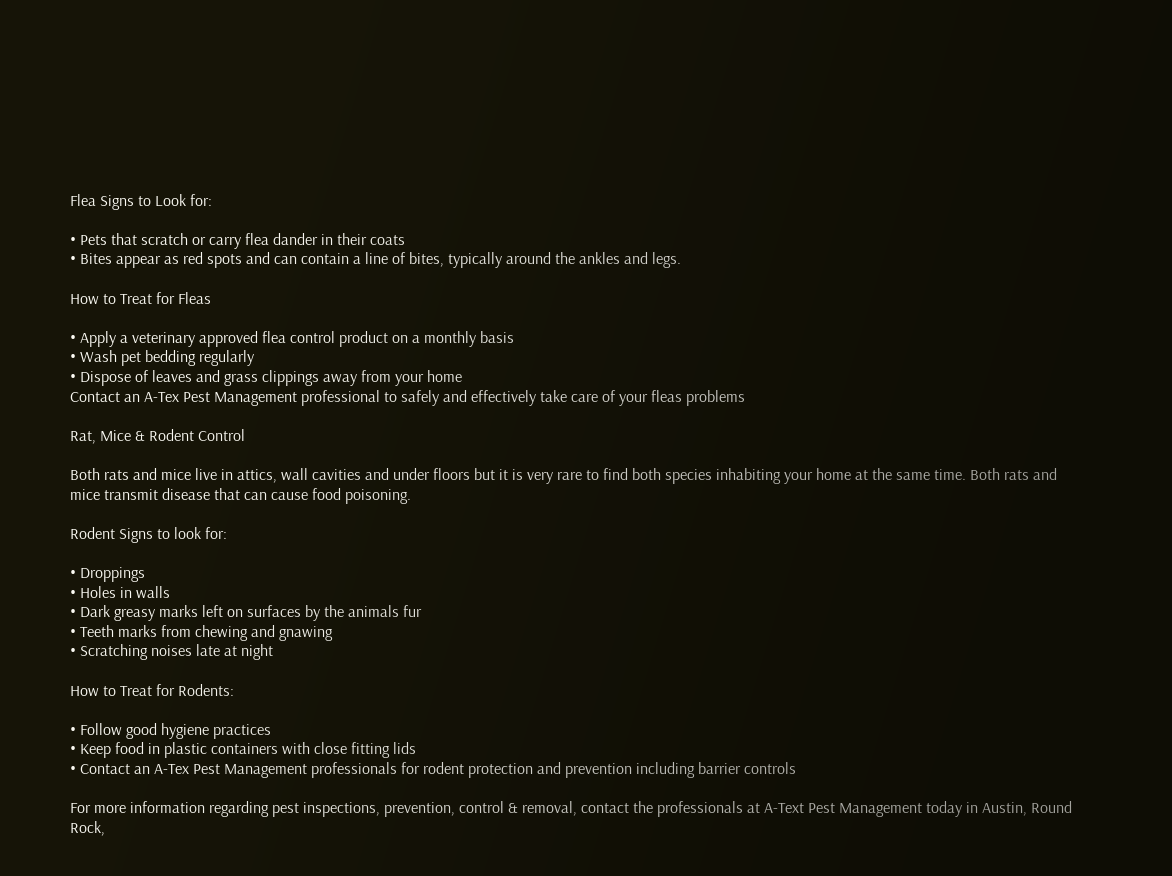Flea Signs to Look for:

• Pets that scratch or carry flea dander in their coats
• Bites appear as red spots and can contain a line of bites, typically around the ankles and legs.

How to Treat for Fleas

• Apply a veterinary approved flea control product on a monthly basis
• Wash pet bedding regularly
• Dispose of leaves and grass clippings away from your home
Contact an A-Tex Pest Management professional to safely and effectively take care of your fleas problems

Rat, Mice & Rodent Control

Both rats and mice live in attics, wall cavities and under floors but it is very rare to find both species inhabiting your home at the same time. Both rats and mice transmit disease that can cause food poisoning.

Rodent Signs to look for:

• Droppings
• Holes in walls
• Dark greasy marks left on surfaces by the animals fur
• Teeth marks from chewing and gnawing
• Scratching noises late at night

How to Treat for Rodents:

• Follow good hygiene practices
• Keep food in plastic containers with close fitting lids
• Contact an A-Tex Pest Management professionals for rodent protection and prevention including barrier controls

For more information regarding pest inspections, prevention, control & removal, contact the professionals at A-Text Pest Management today in Austin, Round Rock,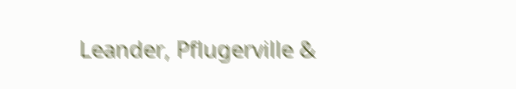Leander, Pflugerville &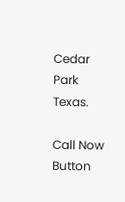Cedar Park Texas.

Call Now Button